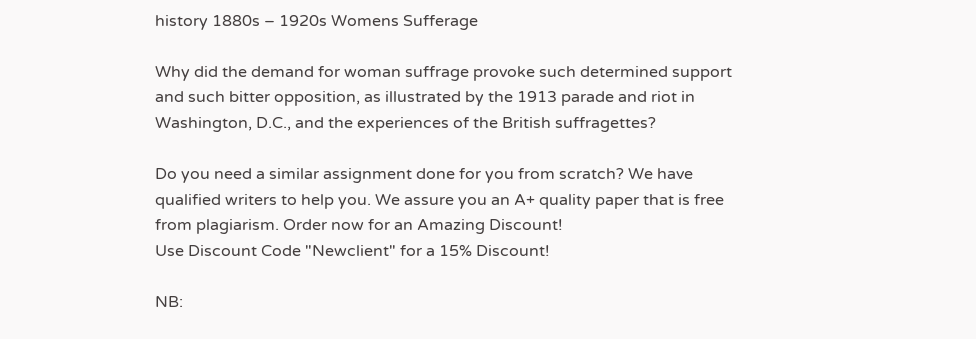history 1880s – 1920s Womens Sufferage

Why did the demand for woman suffrage provoke such determined support and such bitter opposition, as illustrated by the 1913 parade and riot in Washington, D.C., and the experiences of the British suffragettes?

Do you need a similar assignment done for you from scratch? We have qualified writers to help you. We assure you an A+ quality paper that is free from plagiarism. Order now for an Amazing Discount!
Use Discount Code "Newclient" for a 15% Discount!

NB: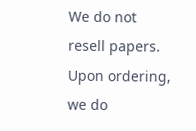We do not resell papers. Upon ordering, we do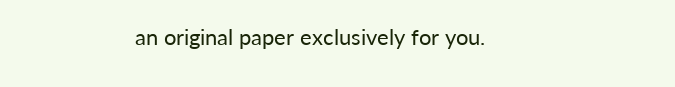an original paper exclusively for you.